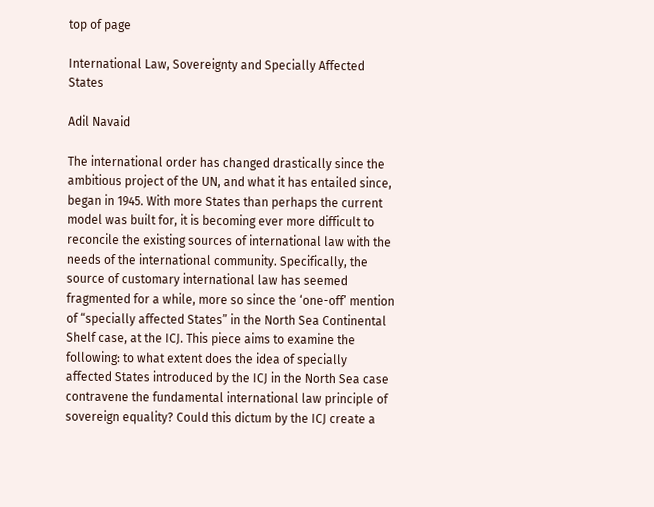top of page

International Law, Sovereignty and Specially Affected States

Adil Navaid

The international order has changed drastically since the ambitious project of the UN, and what it has entailed since, began in 1945. With more States than perhaps the current model was built for, it is becoming ever more difficult to reconcile the existing sources of international law with the needs of the international community. Specifically, the source of customary international law has seemed fragmented for a while, more so since the ‘one-off’ mention of “specially affected States” in the North Sea Continental Shelf case, at the ICJ. This piece aims to examine the following: to what extent does the idea of specially affected States introduced by the ICJ in the North Sea case contravene the fundamental international law principle of sovereign equality? Could this dictum by the ICJ create a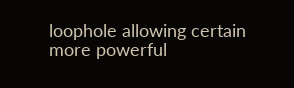loophole allowing certain more powerful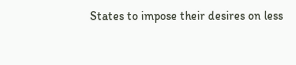States to impose their desires on less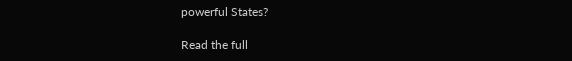powerful States?

Read the full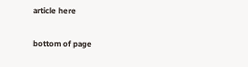article here

bottom of page